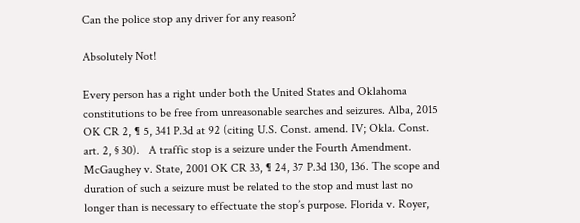Can the police stop any driver for any reason?

Absolutely Not!

Every person has a right under both the United States and Oklahoma constitutions to be free from unreasonable searches and seizures. Alba, 2015 OK CR 2, ¶ 5, 341 P.3d at 92 (citing U.S. Const. amend. IV; Okla. Const. art. 2, § 30).   A traffic stop is a seizure under the Fourth Amendment. McGaughey v. State, 2001 OK CR 33, ¶ 24, 37 P.3d 130, 136. The scope and duration of such a seizure must be related to the stop and must last no longer than is necessary to effectuate the stop’s purpose. Florida v. Royer,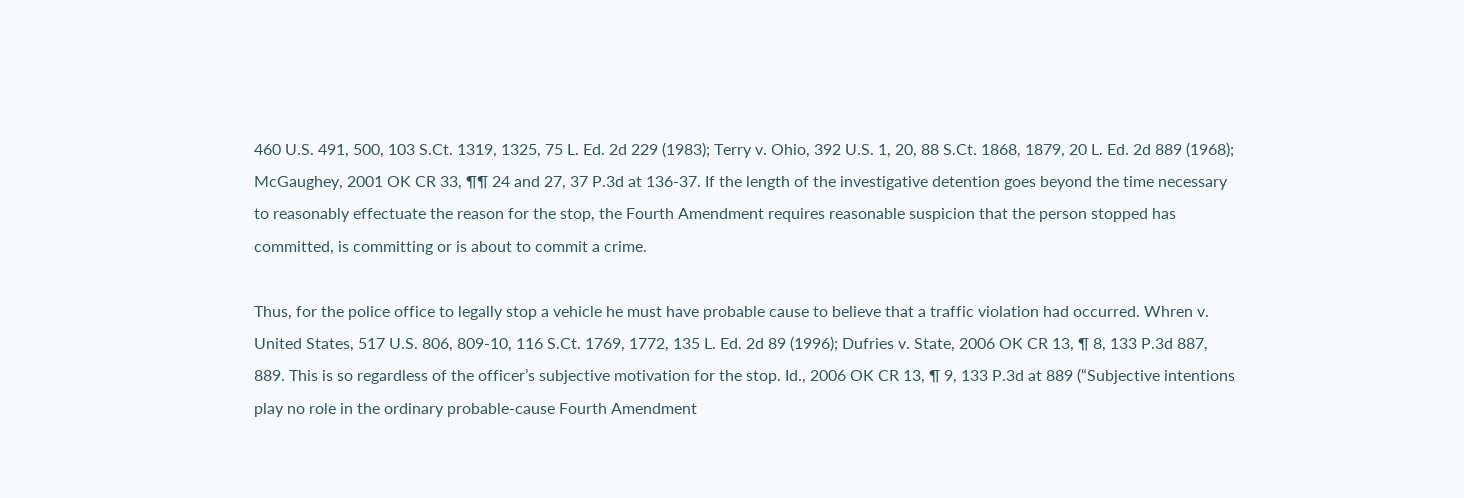460 U.S. 491, 500, 103 S.Ct. 1319, 1325, 75 L. Ed. 2d 229 (1983); Terry v. Ohio, 392 U.S. 1, 20, 88 S.Ct. 1868, 1879, 20 L. Ed. 2d 889 (1968); McGaughey, 2001 OK CR 33, ¶¶ 24 and 27, 37 P.3d at 136-37. If the length of the investigative detention goes beyond the time necessary to reasonably effectuate the reason for the stop, the Fourth Amendment requires reasonable suspicion that the person stopped has committed, is committing or is about to commit a crime.

Thus, for the police office to legally stop a vehicle he must have probable cause to believe that a traffic violation had occurred. Whren v. United States, 517 U.S. 806, 809-10, 116 S.Ct. 1769, 1772, 135 L. Ed. 2d 89 (1996); Dufries v. State, 2006 OK CR 13, ¶ 8, 133 P.3d 887, 889. This is so regardless of the officer’s subjective motivation for the stop. Id., 2006 OK CR 13, ¶ 9, 133 P.3d at 889 (“Subjective intentions play no role in the ordinary probable-cause Fourth Amendment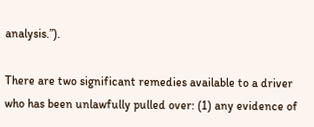analysis.”).

There are two significant remedies available to a driver who has been unlawfully pulled over: (1) any evidence of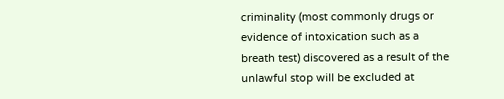criminality (most commonly drugs or evidence of intoxication such as a breath test) discovered as a result of the unlawful stop will be excluded at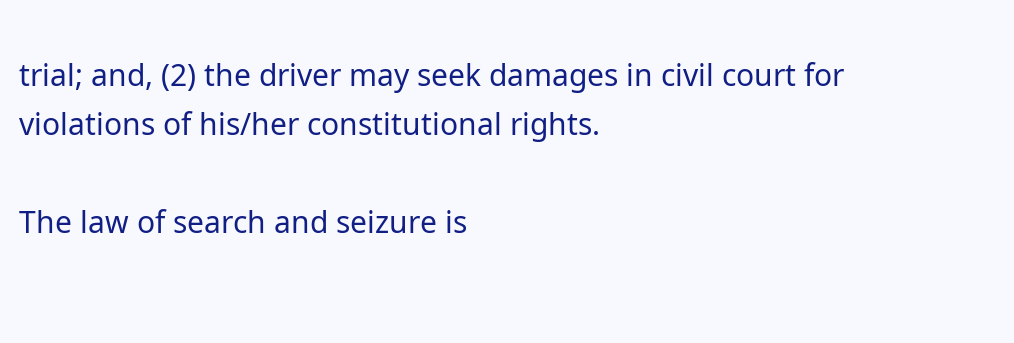trial; and, (2) the driver may seek damages in civil court for violations of his/her constitutional rights.

The law of search and seizure is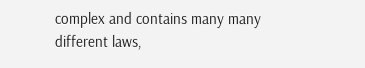complex and contains many many different laws,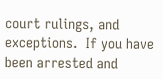court rulings, and exceptions.  If you have been arrested and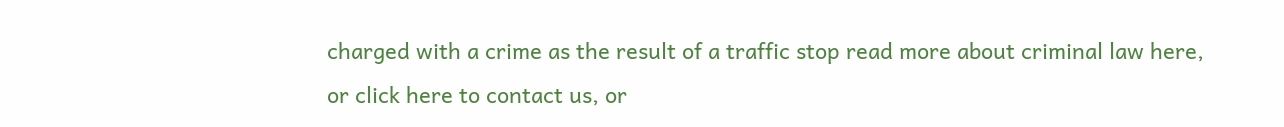charged with a crime as the result of a traffic stop read more about criminal law here, or click here to contact us, or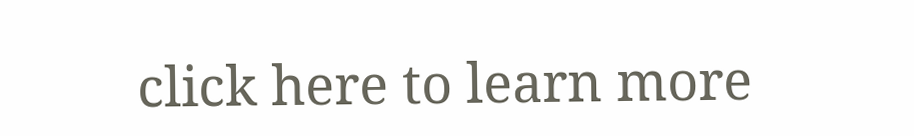click here to learn more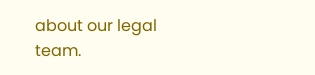about our legal team.